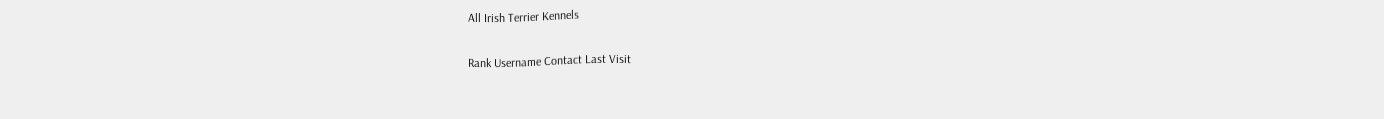All Irish Terrier Kennels

Rank Username Contact Last Visit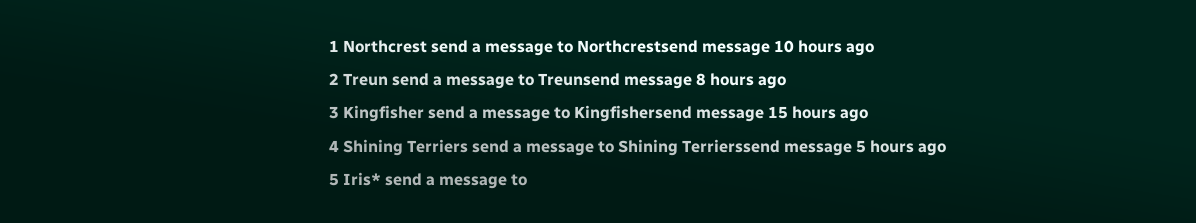1 Northcrest send a message to Northcrestsend message 10 hours ago
2 Treun send a message to Treunsend message 8 hours ago
3 Kingfisher send a message to Kingfishersend message 15 hours ago
4 Shining Terriers send a message to Shining Terrierssend message 5 hours ago
5 Iris* send a message to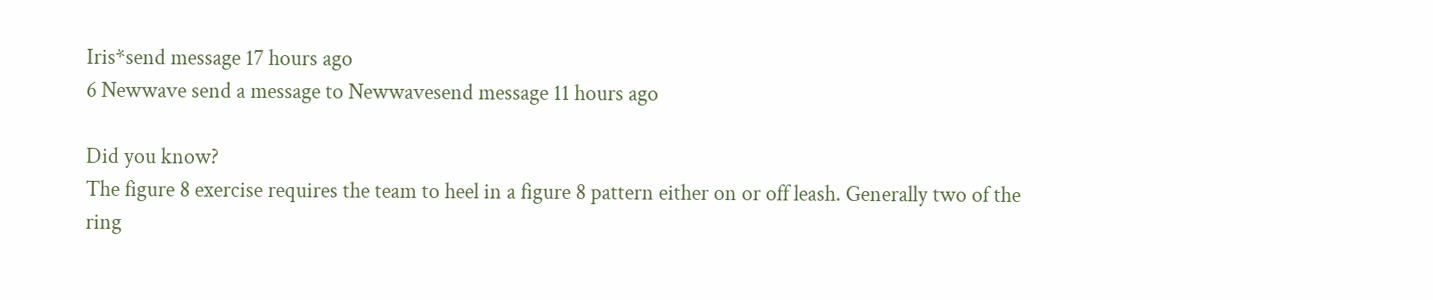Iris*send message 17 hours ago
6 Newwave send a message to Newwavesend message 11 hours ago

Did you know?
The figure 8 exercise requires the team to heel in a figure 8 pattern either on or off leash. Generally two of the ring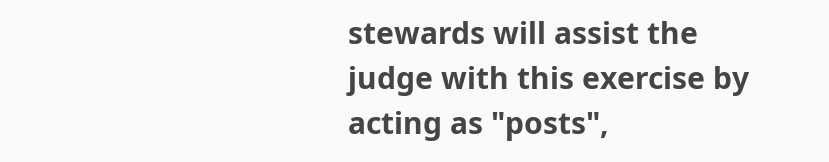stewards will assist the judge with this exercise by acting as "posts",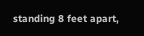standing 8 feet apart,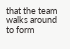that the team walks around to form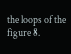the loops of the figure 8.